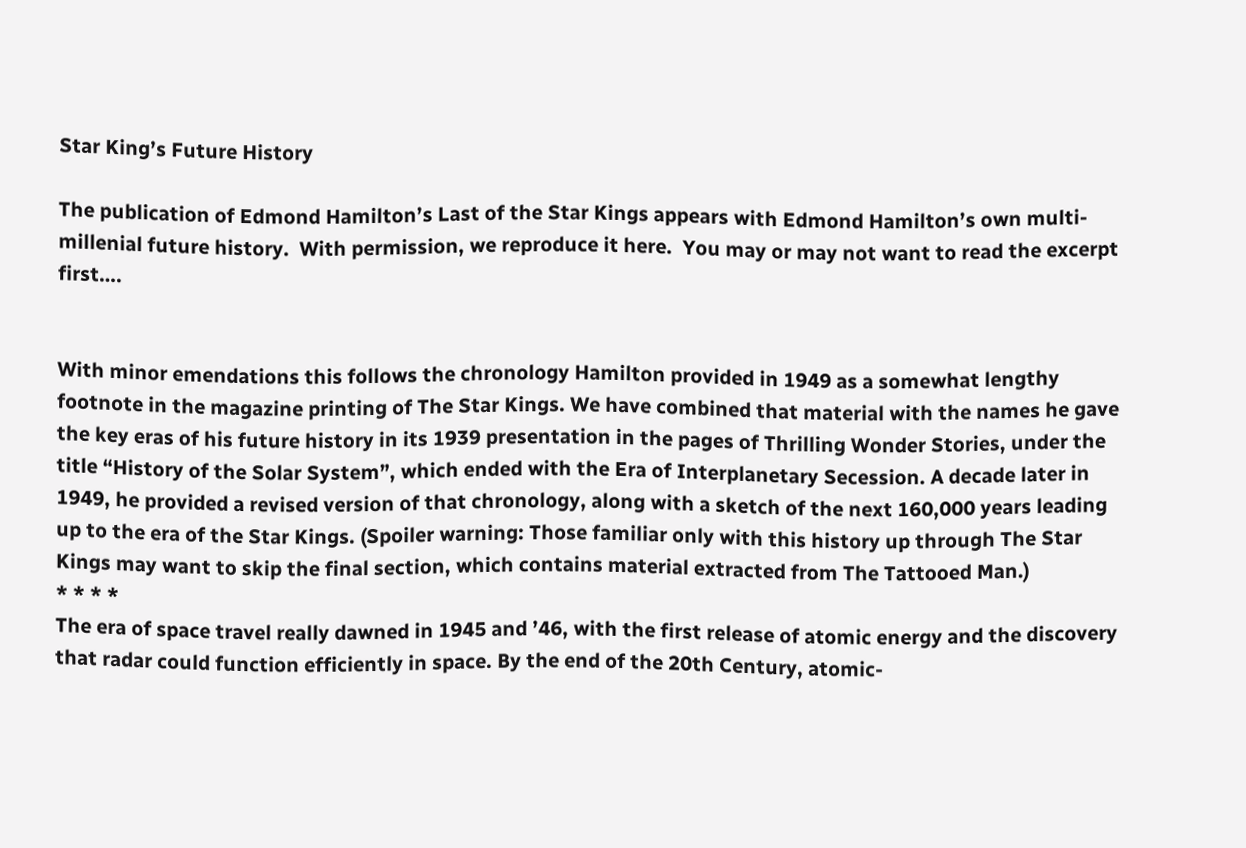Star King’s Future History

The publication of Edmond Hamilton’s Last of the Star Kings appears with Edmond Hamilton’s own multi-millenial future history.  With permission, we reproduce it here.  You may or may not want to read the excerpt first….


With minor emendations this follows the chronology Hamilton provided in 1949 as a somewhat lengthy footnote in the magazine printing of The Star Kings. We have combined that material with the names he gave the key eras of his future history in its 1939 presentation in the pages of Thrilling Wonder Stories, under the title “History of the Solar System”, which ended with the Era of Interplanetary Secession. A decade later in 1949, he provided a revised version of that chronology, along with a sketch of the next 160,000 years leading up to the era of the Star Kings. (Spoiler warning: Those familiar only with this history up through The Star Kings may want to skip the final section, which contains material extracted from The Tattooed Man.)
* * * *
The era of space travel really dawned in 1945 and ’46, with the first release of atomic energy and the discovery that radar could function efficiently in space. By the end of the 20th Century, atomic-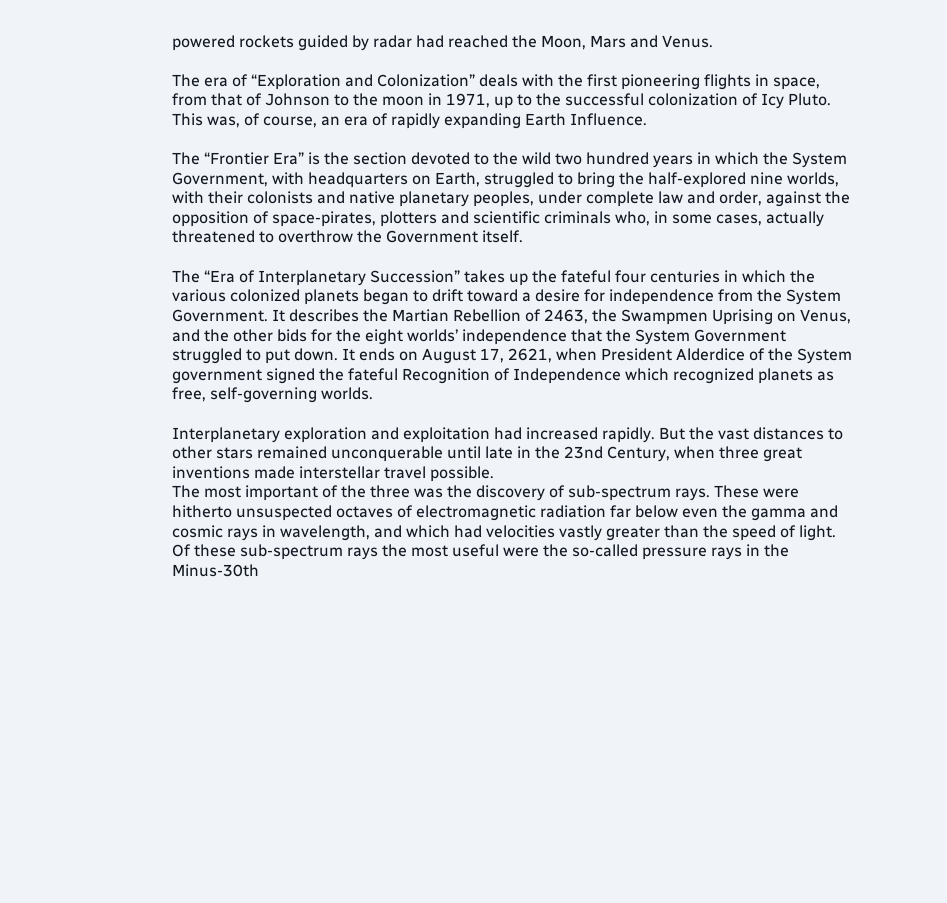powered rockets guided by radar had reached the Moon, Mars and Venus.

The era of “Exploration and Colonization” deals with the first pioneering flights in space, from that of Johnson to the moon in 1971, up to the successful colonization of Icy Pluto. This was, of course, an era of rapidly expanding Earth Influence.

The “Frontier Era” is the section devoted to the wild two hundred years in which the System Government, with headquarters on Earth, struggled to bring the half-explored nine worlds, with their colonists and native planetary peoples, under complete law and order, against the opposition of space-pirates, plotters and scientific criminals who, in some cases, actually threatened to overthrow the Government itself.

The “Era of Interplanetary Succession” takes up the fateful four centuries in which the various colonized planets began to drift toward a desire for independence from the System Government. It describes the Martian Rebellion of 2463, the Swampmen Uprising on Venus, and the other bids for the eight worlds’ independence that the System Government struggled to put down. It ends on August 17, 2621, when President Alderdice of the System government signed the fateful Recognition of Independence which recognized planets as free, self-governing worlds.

Interplanetary exploration and exploitation had increased rapidly. But the vast distances to other stars remained unconquerable until late in the 23nd Century, when three great inventions made interstellar travel possible.
The most important of the three was the discovery of sub-spectrum rays. These were hitherto unsuspected octaves of electromagnetic radiation far below even the gamma and cosmic rays in wavelength, and which had velocities vastly greater than the speed of light.
Of these sub-spectrum rays the most useful were the so-called pressure rays in the Minus-30th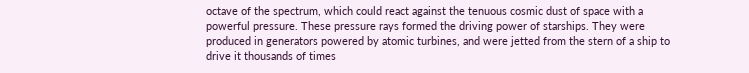octave of the spectrum, which could react against the tenuous cosmic dust of space with a powerful pressure. These pressure rays formed the driving power of starships. They were produced in generators powered by atomic turbines, and were jetted from the stern of a ship to drive it thousands of times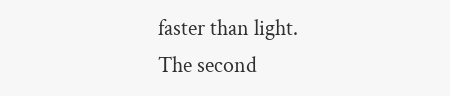faster than light.
The second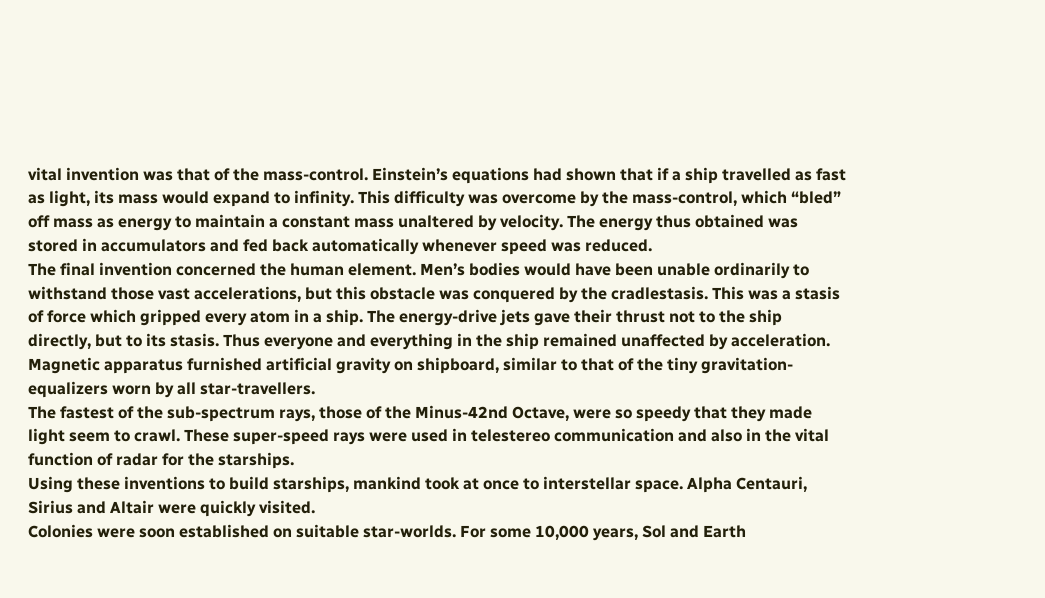vital invention was that of the mass-control. Einstein’s equations had shown that if a ship travelled as fast as light, its mass would expand to infinity. This difficulty was overcome by the mass-control, which “bled” off mass as energy to maintain a constant mass unaltered by velocity. The energy thus obtained was stored in accumulators and fed back automatically whenever speed was reduced.
The final invention concerned the human element. Men’s bodies would have been unable ordinarily to withstand those vast accelerations, but this obstacle was conquered by the cradlestasis. This was a stasis of force which gripped every atom in a ship. The energy-drive jets gave their thrust not to the ship directly, but to its stasis. Thus everyone and everything in the ship remained unaffected by acceleration. Magnetic apparatus furnished artificial gravity on shipboard, similar to that of the tiny gravitation-equalizers worn by all star-travellers.
The fastest of the sub-spectrum rays, those of the Minus-42nd Octave, were so speedy that they made light seem to crawl. These super-speed rays were used in telestereo communication and also in the vital function of radar for the starships.
Using these inventions to build starships, mankind took at once to interstellar space. Alpha Centauri, Sirius and Altair were quickly visited.
Colonies were soon established on suitable star-worlds. For some 10,000 years, Sol and Earth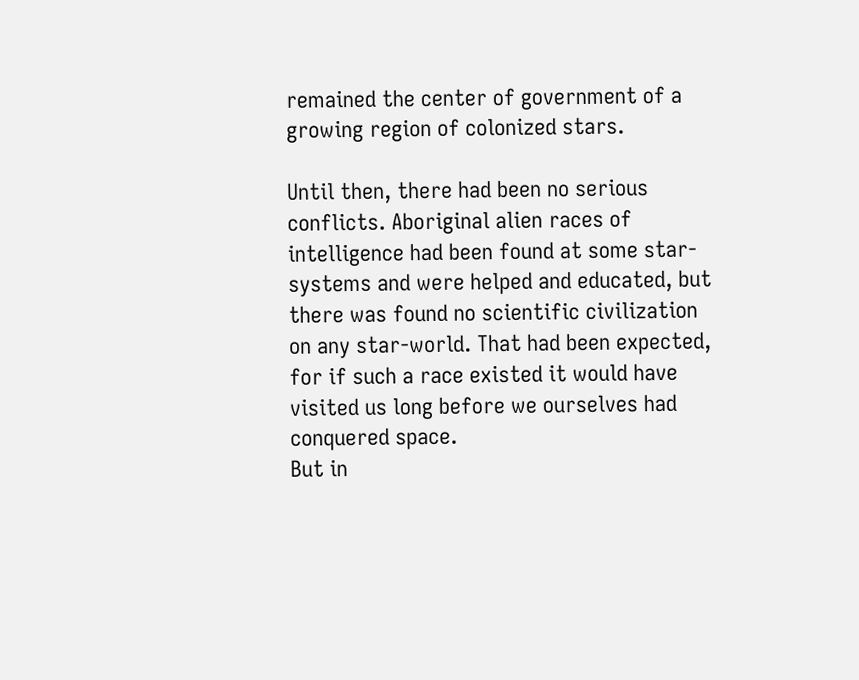remained the center of government of a growing region of colonized stars.

Until then, there had been no serious conflicts. Aboriginal alien races of intelligence had been found at some star-systems and were helped and educated, but there was found no scientific civilization on any star-world. That had been expected, for if such a race existed it would have visited us long before we ourselves had conquered space.
But in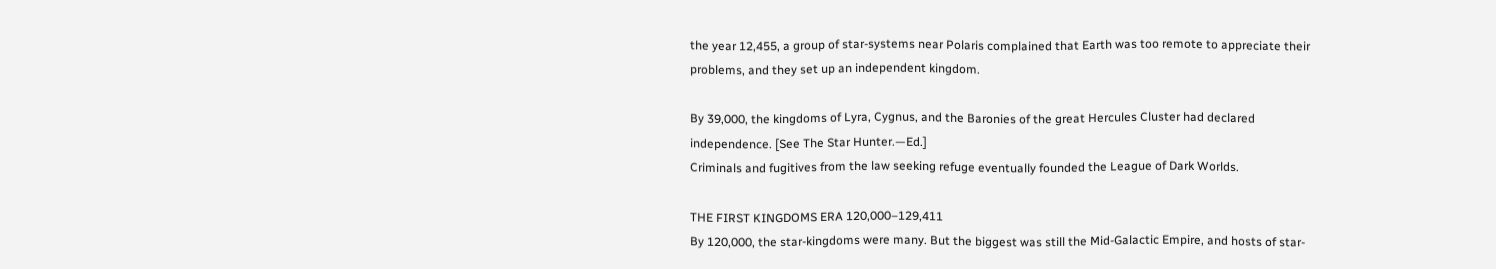the year 12,455, a group of star-systems near Polaris complained that Earth was too remote to appreciate their problems, and they set up an independent kingdom.

By 39,000, the kingdoms of Lyra, Cygnus, and the Baronies of the great Hercules Cluster had declared independence. [See The Star Hunter.—Ed.]
Criminals and fugitives from the law seeking refuge eventually founded the League of Dark Worlds.

THE FIRST KINGDOMS ERA 120,000–129,411
By 120,000, the star-kingdoms were many. But the biggest was still the Mid-Galactic Empire, and hosts of star-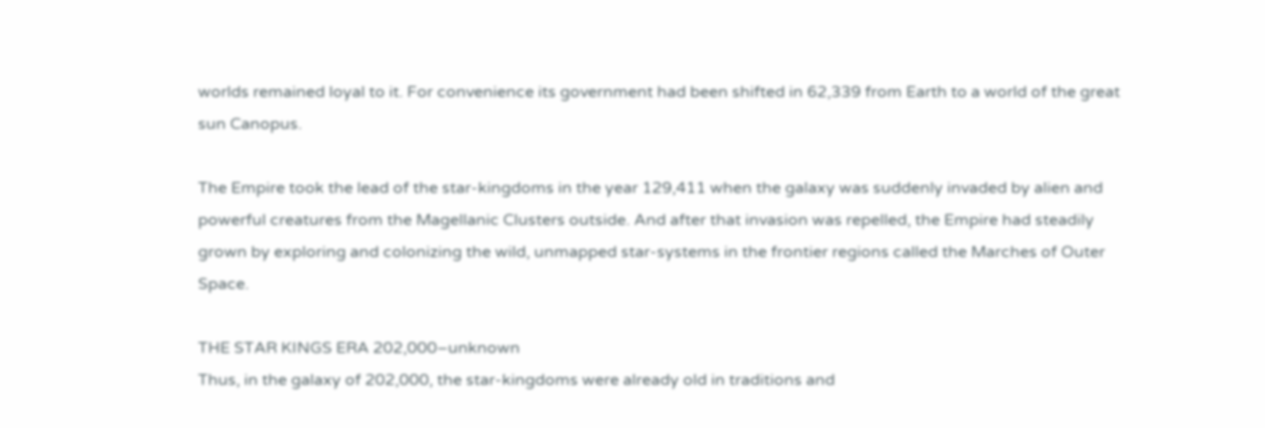worlds remained loyal to it. For convenience its government had been shifted in 62,339 from Earth to a world of the great sun Canopus.

The Empire took the lead of the star-kingdoms in the year 129,411 when the galaxy was suddenly invaded by alien and powerful creatures from the Magellanic Clusters outside. And after that invasion was repelled, the Empire had steadily grown by exploring and colonizing the wild, unmapped star-systems in the frontier regions called the Marches of Outer Space.

THE STAR KINGS ERA 202,000–unknown
Thus, in the galaxy of 202,000, the star-kingdoms were already old in traditions and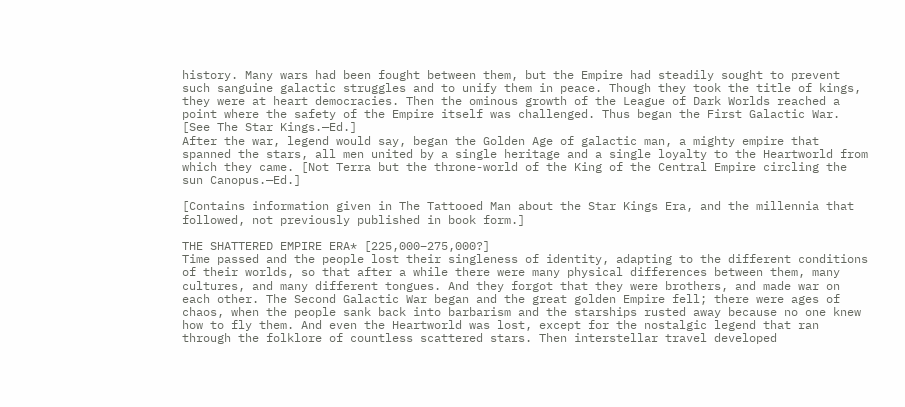history. Many wars had been fought between them, but the Empire had steadily sought to prevent such sanguine galactic struggles and to unify them in peace. Though they took the title of kings, they were at heart democracies. Then the ominous growth of the League of Dark Worlds reached a point where the safety of the Empire itself was challenged. Thus began the First Galactic War. [See The Star Kings.—Ed.]
After the war, legend would say, began the Golden Age of galactic man, a mighty empire that spanned the stars, all men united by a single heritage and a single loyalty to the Heartworld from which they came. [Not Terra but the throne-world of the King of the Central Empire circling the sun Canopus.—Ed.]

[Contains information given in The Tattooed Man about the Star Kings Era, and the millennia that followed, not previously published in book form.]

THE SHATTERED EMPIRE ERA* [225,000–275,000?]
Time passed and the people lost their singleness of identity, adapting to the different conditions of their worlds, so that after a while there were many physical differences between them, many cultures, and many different tongues. And they forgot that they were brothers, and made war on each other. The Second Galactic War began and the great golden Empire fell; there were ages of chaos, when the people sank back into barbarism and the starships rusted away because no one knew how to fly them. And even the Heartworld was lost, except for the nostalgic legend that ran through the folklore of countless scattered stars. Then interstellar travel developed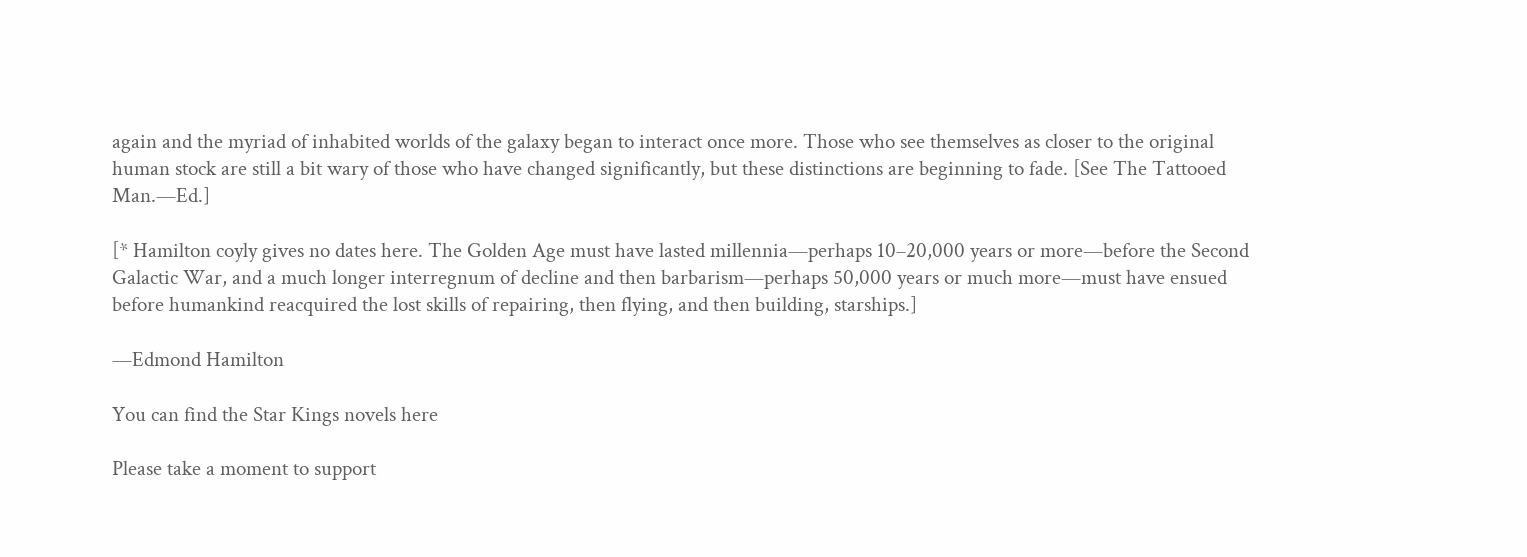again and the myriad of inhabited worlds of the galaxy began to interact once more. Those who see themselves as closer to the original human stock are still a bit wary of those who have changed significantly, but these distinctions are beginning to fade. [See The Tattooed Man.—Ed.]

[* Hamilton coyly gives no dates here. The Golden Age must have lasted millennia—perhaps 10–20,000 years or more—before the Second Galactic War, and a much longer interregnum of decline and then barbarism—perhaps 50,000 years or much more—must have ensued before humankind reacquired the lost skills of repairing, then flying, and then building, starships.]

—Edmond Hamilton

You can find the Star Kings novels here

Please take a moment to support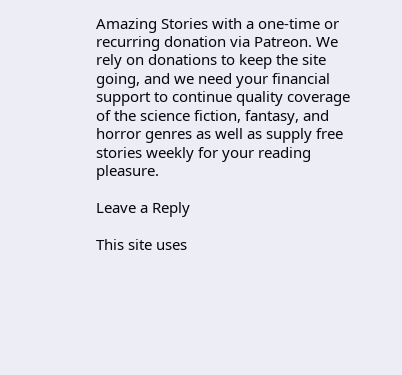Amazing Stories with a one-time or recurring donation via Patreon. We rely on donations to keep the site going, and we need your financial support to continue quality coverage of the science fiction, fantasy, and horror genres as well as supply free stories weekly for your reading pleasure.

Leave a Reply

This site uses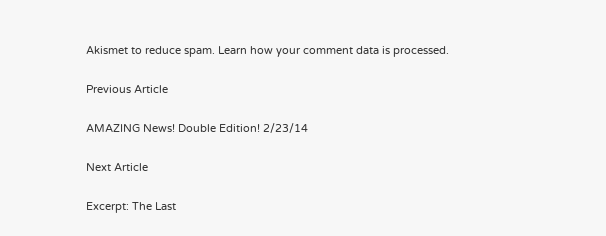Akismet to reduce spam. Learn how your comment data is processed.

Previous Article

AMAZING News! Double Edition! 2/23/14

Next Article

Excerpt: The Last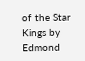of the Star Kings by Edmond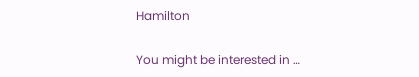Hamilton

You might be interested in …